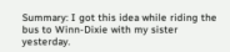Summary: I got this idea while riding the bus to Winn-Dixie with my sister yesterday.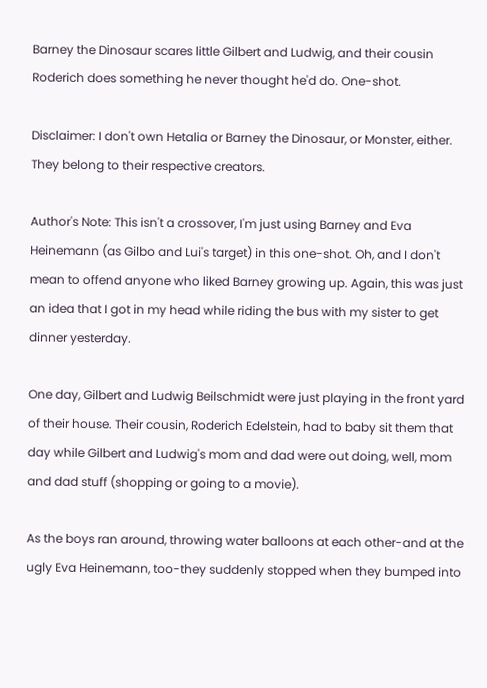Barney the Dinosaur scares little Gilbert and Ludwig, and their cousin Roderich does something he never thought he'd do. One-shot.

Disclaimer: I don't own Hetalia or Barney the Dinosaur, or Monster, either. They belong to their respective creators.

Author's Note: This isn't a crossover, I'm just using Barney and Eva Heinemann (as Gilbo and Lui's target) in this one-shot. Oh, and I don't mean to offend anyone who liked Barney growing up. Again, this was just an idea that I got in my head while riding the bus with my sister to get dinner yesterday.

One day, Gilbert and Ludwig Beilschmidt were just playing in the front yard of their house. Their cousin, Roderich Edelstein, had to baby sit them that day while Gilbert and Ludwig's mom and dad were out doing, well, mom and dad stuff (shopping or going to a movie).

As the boys ran around, throwing water balloons at each other-and at the ugly Eva Heinemann, too-they suddenly stopped when they bumped into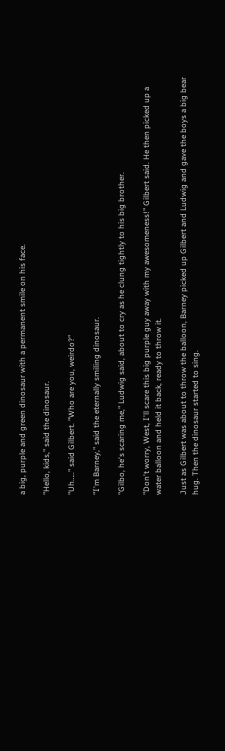a big, purple and green dinosaur with a permanent smile on his face.

"Hello, kids," said the dinosaur.

"Uh….." said Gilbert. "Who are you, weirdo?"

"I'm Barney," said the eternally smiling dinosaur.

"Gilbo, he's scaring me," Ludwig said, about to cry as he clung tightly to his big brother.

"Don't worry, West, I'll scare this big purple guy away with my awesomeness!" Gilbert said. He then picked up a water balloon and held it back, ready to throw it.

Just as Gilbert was about to throw the balloon, Barney picked up Gilbert and Ludwig and gave the boys a big bear hug. Then the dinosaur started to sing.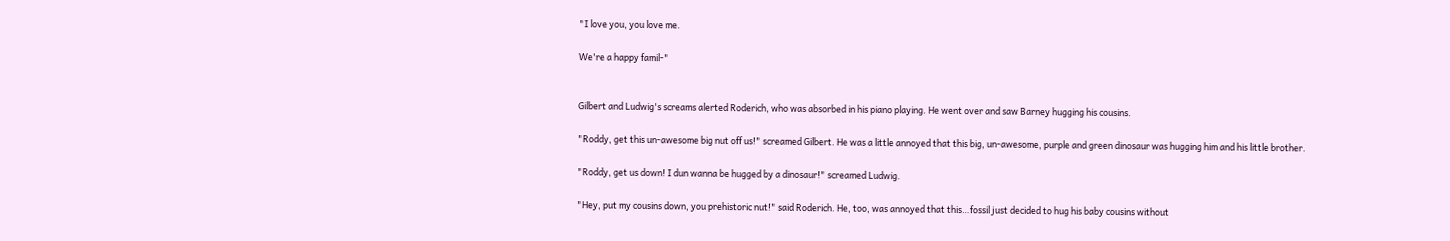"I love you, you love me.

We're a happy famil-"


Gilbert and Ludwig's screams alerted Roderich, who was absorbed in his piano playing. He went over and saw Barney hugging his cousins.

"Roddy, get this un-awesome big nut off us!" screamed Gilbert. He was a little annoyed that this big, un-awesome, purple and green dinosaur was hugging him and his little brother.

"Roddy, get us down! I dun wanna be hugged by a dinosaur!" screamed Ludwig.

"Hey, put my cousins down, you prehistoric nut!" said Roderich. He, too, was annoyed that this…fossil just decided to hug his baby cousins without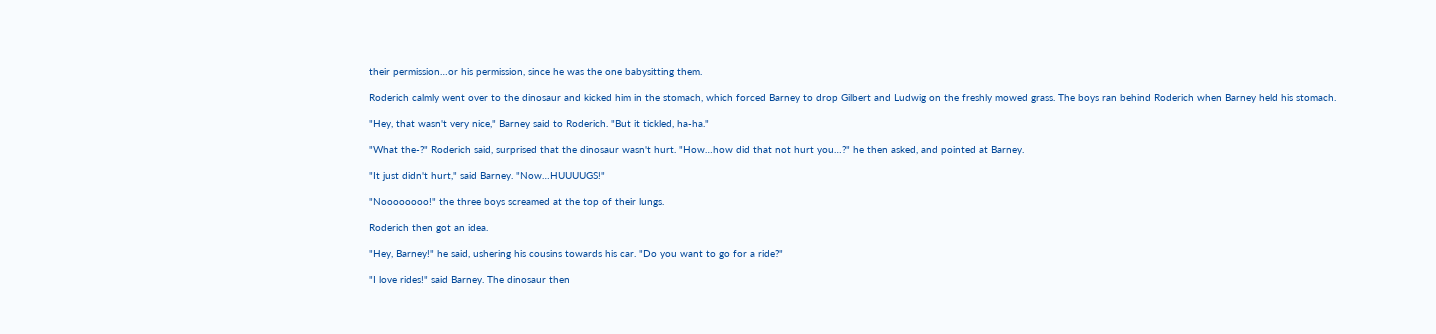their permission…or his permission, since he was the one babysitting them.

Roderich calmly went over to the dinosaur and kicked him in the stomach, which forced Barney to drop Gilbert and Ludwig on the freshly mowed grass. The boys ran behind Roderich when Barney held his stomach.

"Hey, that wasn't very nice," Barney said to Roderich. "But it tickled, ha-ha."

"What the-?" Roderich said, surprised that the dinosaur wasn't hurt. "How…how did that not hurt you…?" he then asked, and pointed at Barney.

"It just didn't hurt," said Barney. "Now…HUUUUGS!"

"Noooooooo!" the three boys screamed at the top of their lungs.

Roderich then got an idea.

"Hey, Barney!" he said, ushering his cousins towards his car. "Do you want to go for a ride?"

"I love rides!" said Barney. The dinosaur then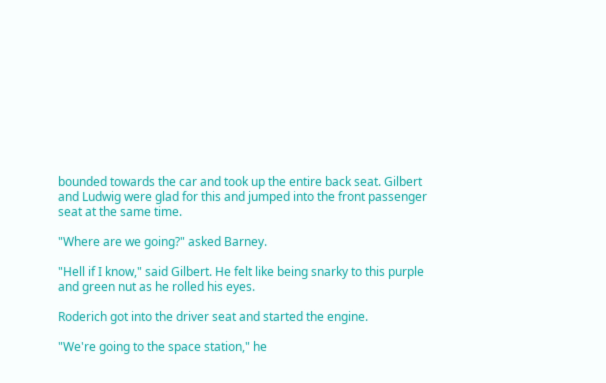bounded towards the car and took up the entire back seat. Gilbert and Ludwig were glad for this and jumped into the front passenger seat at the same time.

"Where are we going?" asked Barney.

"Hell if I know," said Gilbert. He felt like being snarky to this purple and green nut as he rolled his eyes.

Roderich got into the driver seat and started the engine.

"We're going to the space station," he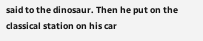said to the dinosaur. Then he put on the classical station on his car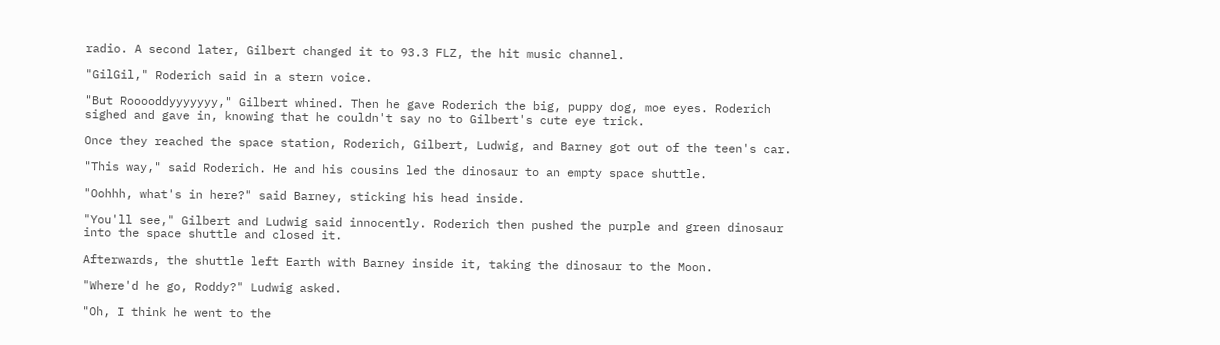radio. A second later, Gilbert changed it to 93.3 FLZ, the hit music channel.

"GilGil," Roderich said in a stern voice.

"But Rooooddyyyyyyy," Gilbert whined. Then he gave Roderich the big, puppy dog, moe eyes. Roderich sighed and gave in, knowing that he couldn't say no to Gilbert's cute eye trick.

Once they reached the space station, Roderich, Gilbert, Ludwig, and Barney got out of the teen's car.

"This way," said Roderich. He and his cousins led the dinosaur to an empty space shuttle.

"Oohhh, what's in here?" said Barney, sticking his head inside.

"You'll see," Gilbert and Ludwig said innocently. Roderich then pushed the purple and green dinosaur into the space shuttle and closed it.

Afterwards, the shuttle left Earth with Barney inside it, taking the dinosaur to the Moon.

"Where'd he go, Roddy?" Ludwig asked.

"Oh, I think he went to the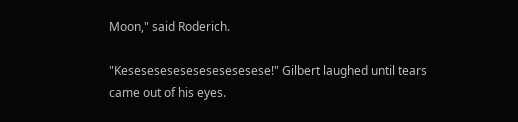Moon," said Roderich.

"Kesesesesesesesesesesese!" Gilbert laughed until tears came out of his eyes.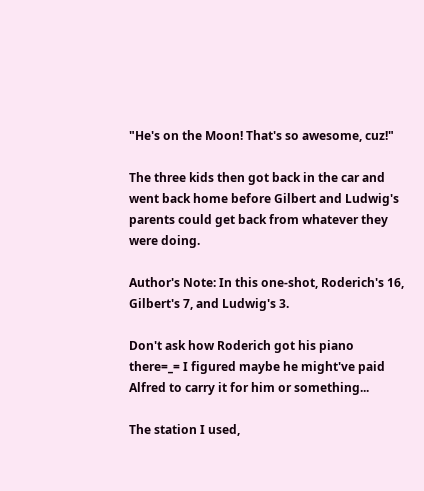"He's on the Moon! That's so awesome, cuz!"

The three kids then got back in the car and went back home before Gilbert and Ludwig's parents could get back from whatever they were doing.

Author's Note: In this one-shot, Roderich's 16, Gilbert's 7, and Ludwig's 3.

Don't ask how Roderich got his piano there=_= I figured maybe he might've paid Alfred to carry it for him or something...

The station I used,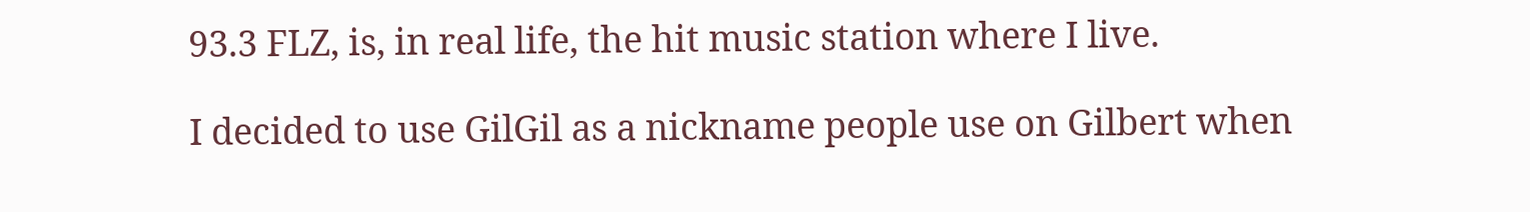93.3 FLZ, is, in real life, the hit music station where I live.

I decided to use GilGil as a nickname people use on Gilbert when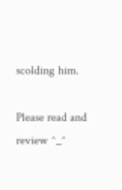scolding him.

Please read and review ^_^